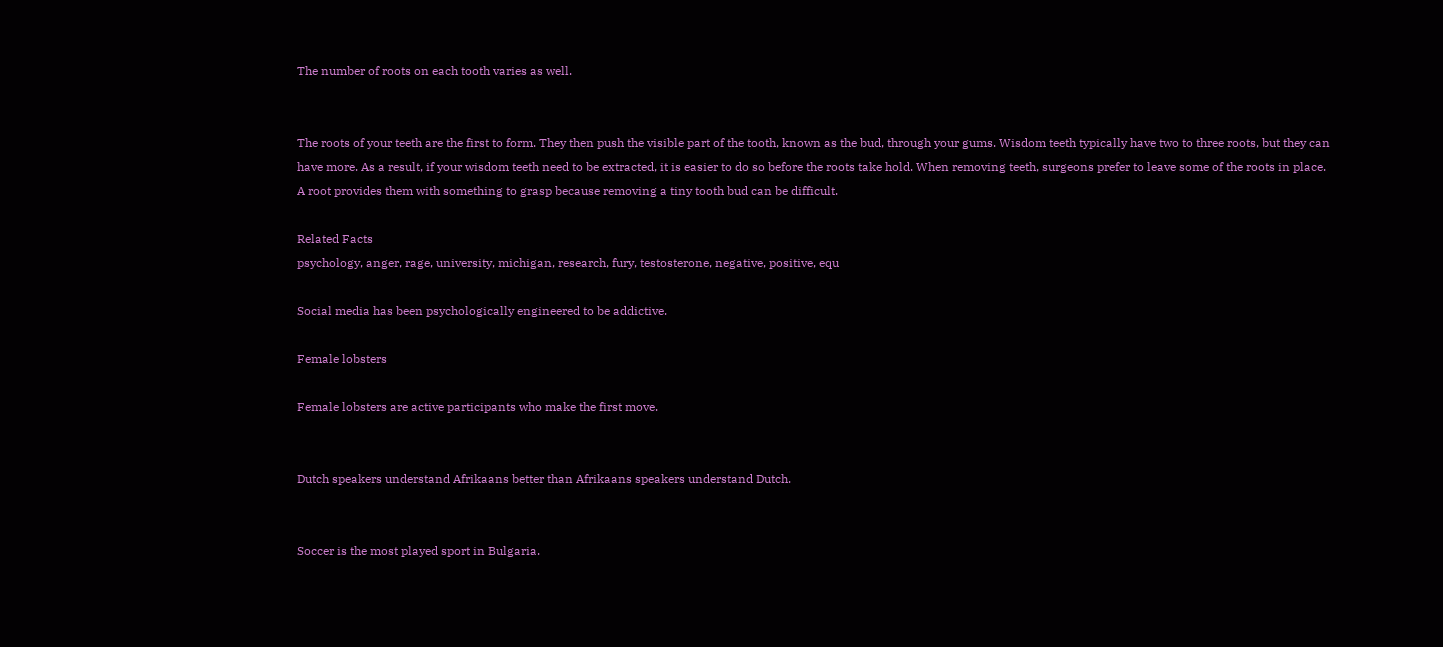The number of roots on each tooth varies as well.


The roots of your teeth are the first to form. They then push the visible part of the tooth, known as the bud, through your gums. Wisdom teeth typically have two to three roots, but they can have more. As a result, if your wisdom teeth need to be extracted, it is easier to do so before the roots take hold. When removing teeth, surgeons prefer to leave some of the roots in place. A root provides them with something to grasp because removing a tiny tooth bud can be difficult.

Related Facts
psychology, anger, rage, university, michigan, research, fury, testosterone, negative, positive, equ

Social media has been psychologically engineered to be addictive.

Female lobsters

Female lobsters are active participants who make the first move.


Dutch speakers understand Afrikaans better than Afrikaans speakers understand Dutch.


Soccer is the most played sport in Bulgaria.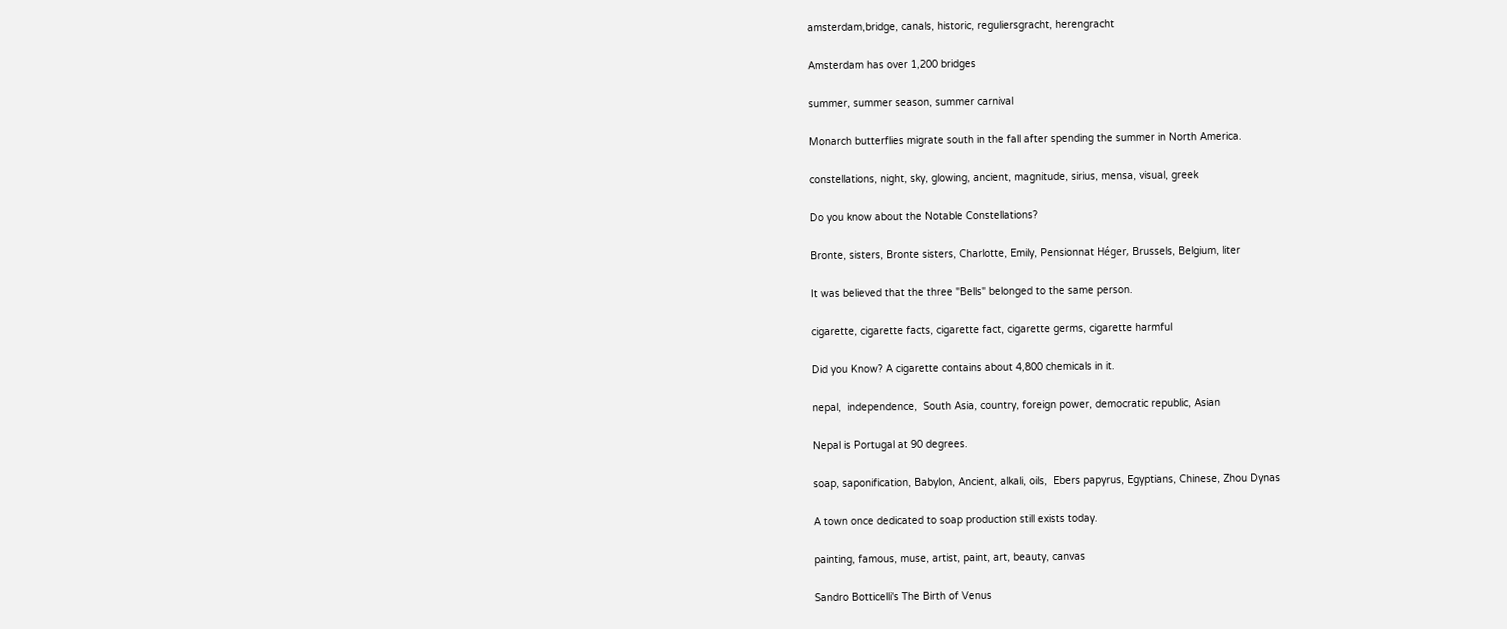amsterdam,bridge, canals, historic, reguliersgracht, herengracht

Amsterdam has over 1,200 bridges

summer, summer season, summer carnival

Monarch butterflies migrate south in the fall after spending the summer in North America.

constellations, night, sky, glowing, ancient, magnitude, sirius, mensa, visual, greek

Do you know about the Notable Constellations?

Bronte, sisters, Bronte sisters, Charlotte, Emily, Pensionnat Héger, Brussels, Belgium, liter

It was believed that the three "Bells" belonged to the same person.

cigarette, cigarette facts, cigarette fact, cigarette germs, cigarette harmful

Did you Know? A cigarette contains about 4,800 chemicals in it.

nepal,  independence,  South Asia, country, foreign power, democratic republic, Asian

Nepal is Portugal at 90 degrees.

soap, saponification, Babylon, Ancient, alkali, oils,  Ebers papyrus, Egyptians, Chinese, Zhou Dynas

A town once dedicated to soap production still exists today.

painting, famous, muse, artist, paint, art, beauty, canvas

Sandro Botticelli's The Birth of Venus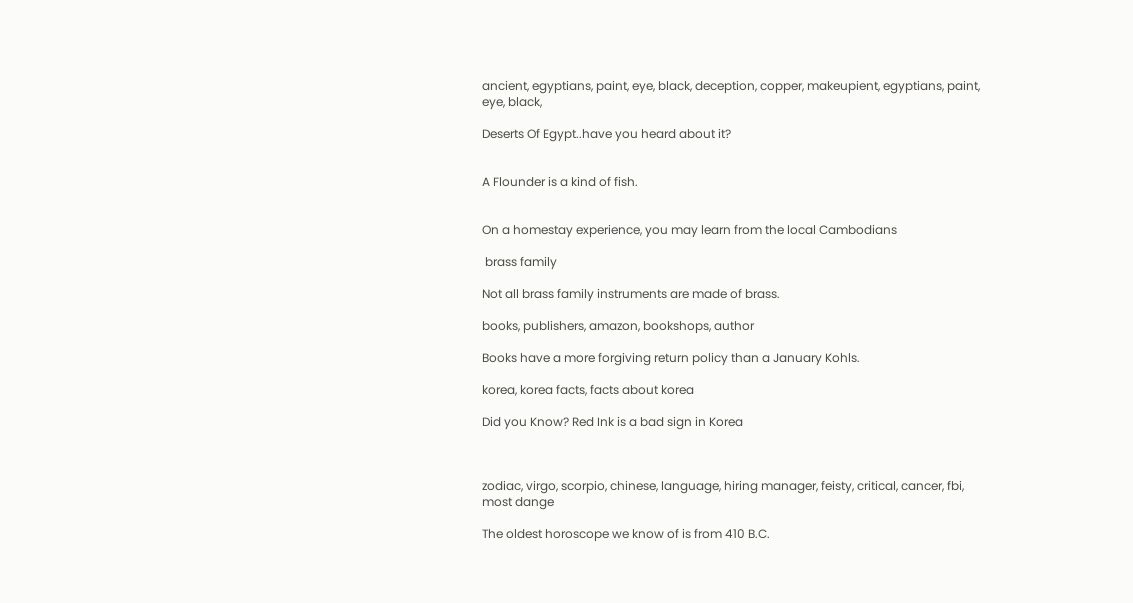ancient, egyptians, paint, eye, black, deception, copper, makeupient, egyptians, paint, eye, black,

Deserts Of Egypt..have you heard about it?


A Flounder is a kind of fish.


On a homestay experience, you may learn from the local Cambodians

 brass family

Not all brass family instruments are made of brass.

books, publishers, amazon, bookshops, author

Books have a more forgiving return policy than a January Kohls.

korea, korea facts, facts about korea

Did you Know? Red Ink is a bad sign in Korea



zodiac, virgo, scorpio, chinese, language, hiring manager, feisty, critical, cancer, fbi, most dange

The oldest horoscope we know of is from 410 B.C.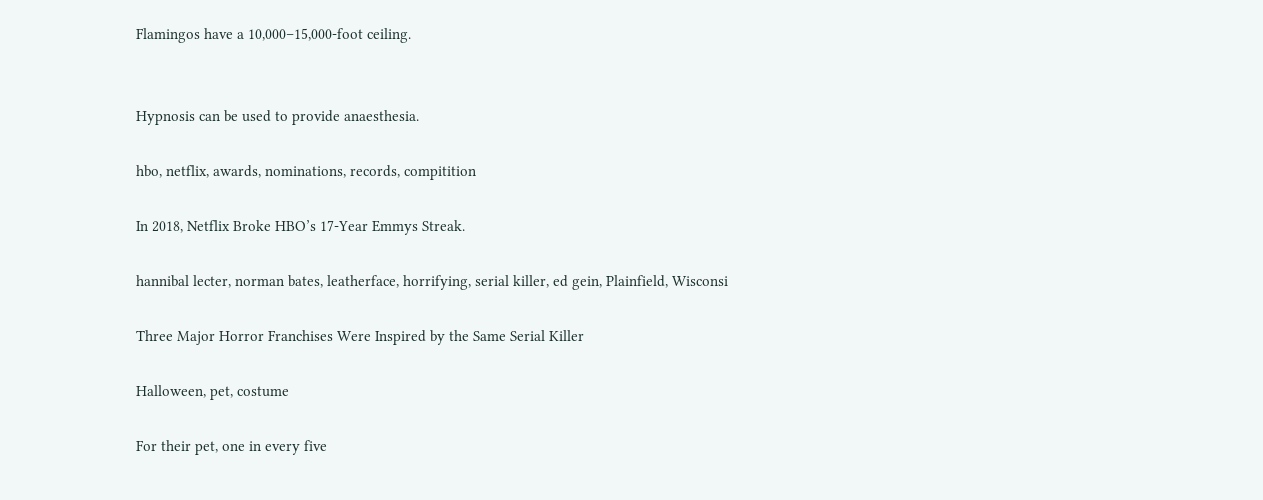Flamingos have a 10,000–15,000-foot ceiling.


Hypnosis can be used to provide anaesthesia.

hbo, netflix, awards, nominations, records, compitition

In 2018, Netflix Broke HBO’s 17-Year Emmys Streak.

hannibal lecter, norman bates, leatherface, horrifying, serial killer, ed gein, Plainfield, Wisconsi

Three Major Horror Franchises Were Inspired by the Same Serial Killer

Halloween, pet, costume

For their pet, one in every five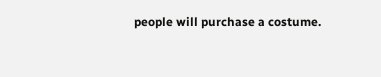people will purchase a costume.